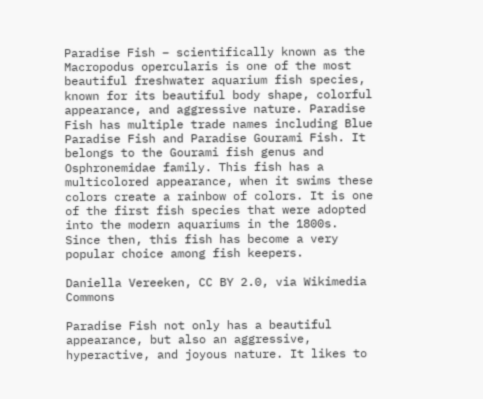Paradise Fish – scientifically known as the Macropodus opercularis is one of the most beautiful freshwater aquarium fish species, known for its beautiful body shape, colorful appearance, and aggressive nature. Paradise Fish has multiple trade names including Blue Paradise Fish and Paradise Gourami Fish. It belongs to the Gourami fish genus and Osphronemidae family. This fish has a multicolored appearance, when it swims these colors create a rainbow of colors. It is one of the first fish species that were adopted into the modern aquariums in the 1800s. Since then, this fish has become a very popular choice among fish keepers.

Daniella Vereeken, CC BY 2.0, via Wikimedia Commons

Paradise Fish not only has a beautiful appearance, but also an aggressive, hyperactive, and joyous nature. It likes to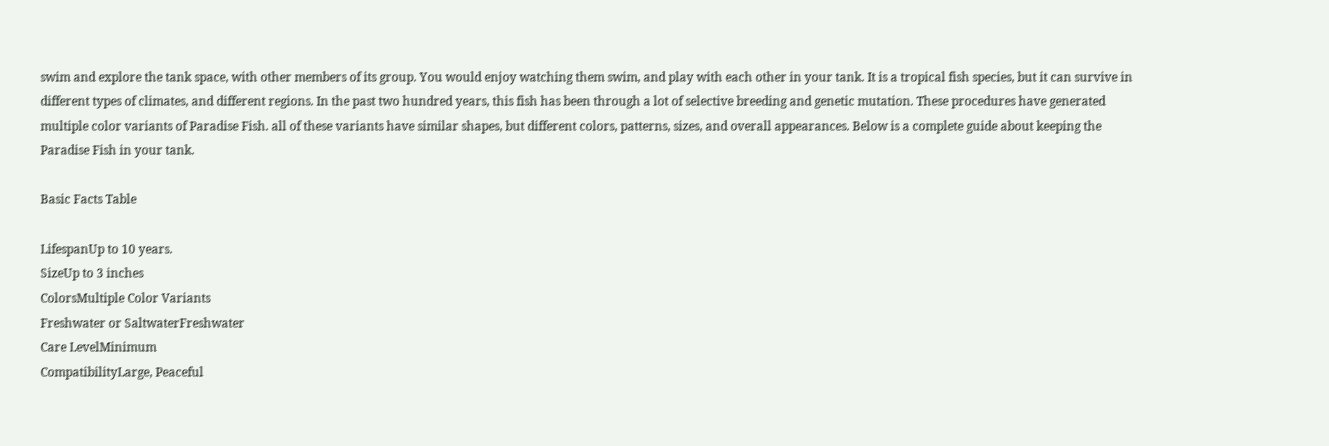swim and explore the tank space, with other members of its group. You would enjoy watching them swim, and play with each other in your tank. It is a tropical fish species, but it can survive in different types of climates, and different regions. In the past two hundred years, this fish has been through a lot of selective breeding and genetic mutation. These procedures have generated multiple color variants of Paradise Fish. all of these variants have similar shapes, but different colors, patterns, sizes, and overall appearances. Below is a complete guide about keeping the Paradise Fish in your tank.

Basic Facts Table

LifespanUp to 10 years.
SizeUp to 3 inches
ColorsMultiple Color Variants
Freshwater or SaltwaterFreshwater
Care LevelMinimum
CompatibilityLarge, Peaceful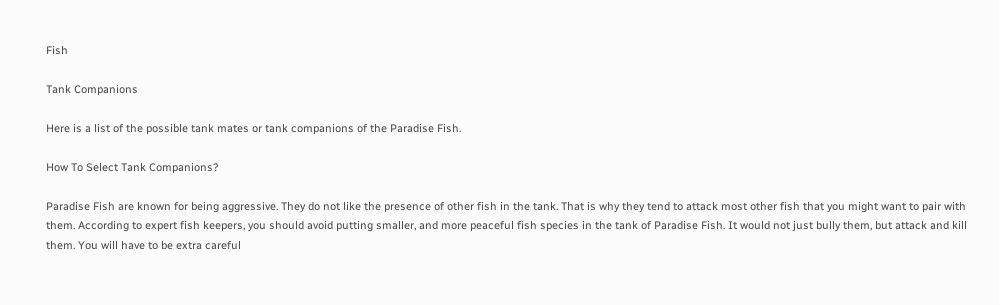Fish

Tank Companions

Here is a list of the possible tank mates or tank companions of the Paradise Fish.

How To Select Tank Companions?

Paradise Fish are known for being aggressive. They do not like the presence of other fish in the tank. That is why they tend to attack most other fish that you might want to pair with them. According to expert fish keepers, you should avoid putting smaller, and more peaceful fish species in the tank of Paradise Fish. It would not just bully them, but attack and kill them. You will have to be extra careful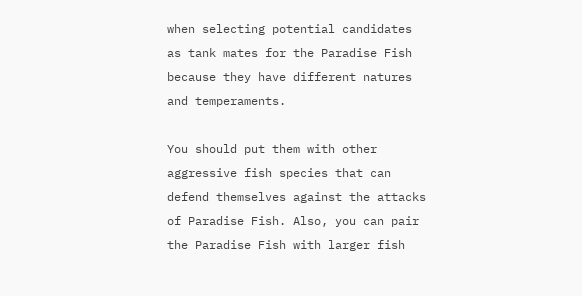when selecting potential candidates as tank mates for the Paradise Fish because they have different natures and temperaments.

You should put them with other aggressive fish species that can defend themselves against the attacks of Paradise Fish. Also, you can pair the Paradise Fish with larger fish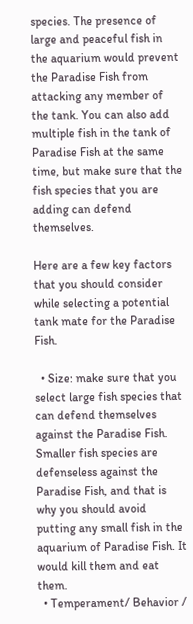species. The presence of large and peaceful fish in the aquarium would prevent the Paradise Fish from attacking any member of the tank. You can also add multiple fish in the tank of Paradise Fish at the same time, but make sure that the fish species that you are adding can defend themselves.

Here are a few key factors that you should consider while selecting a potential tank mate for the Paradise Fish.

  • Size: make sure that you select large fish species that can defend themselves against the Paradise Fish. Smaller fish species are defenseless against the Paradise Fish, and that is why you should avoid putting any small fish in the aquarium of Paradise Fish. It would kill them and eat them.
  • Temperament/ Behavior /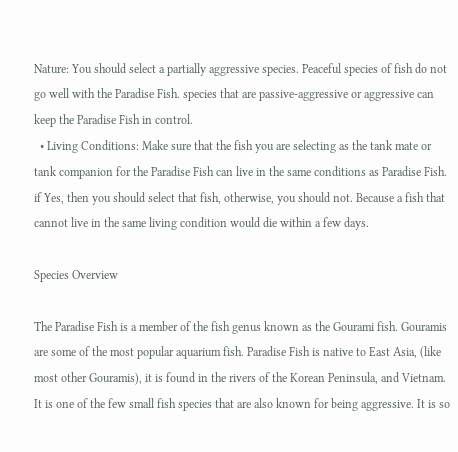Nature: You should select a partially aggressive species. Peaceful species of fish do not go well with the Paradise Fish. species that are passive-aggressive or aggressive can keep the Paradise Fish in control.
  • Living Conditions: Make sure that the fish you are selecting as the tank mate or tank companion for the Paradise Fish can live in the same conditions as Paradise Fish. if Yes, then you should select that fish, otherwise, you should not. Because a fish that cannot live in the same living condition would die within a few days.

Species Overview

The Paradise Fish is a member of the fish genus known as the Gourami fish. Gouramis are some of the most popular aquarium fish. Paradise Fish is native to East Asia, (like most other Gouramis), it is found in the rivers of the Korean Peninsula, and Vietnam. It is one of the few small fish species that are also known for being aggressive. It is so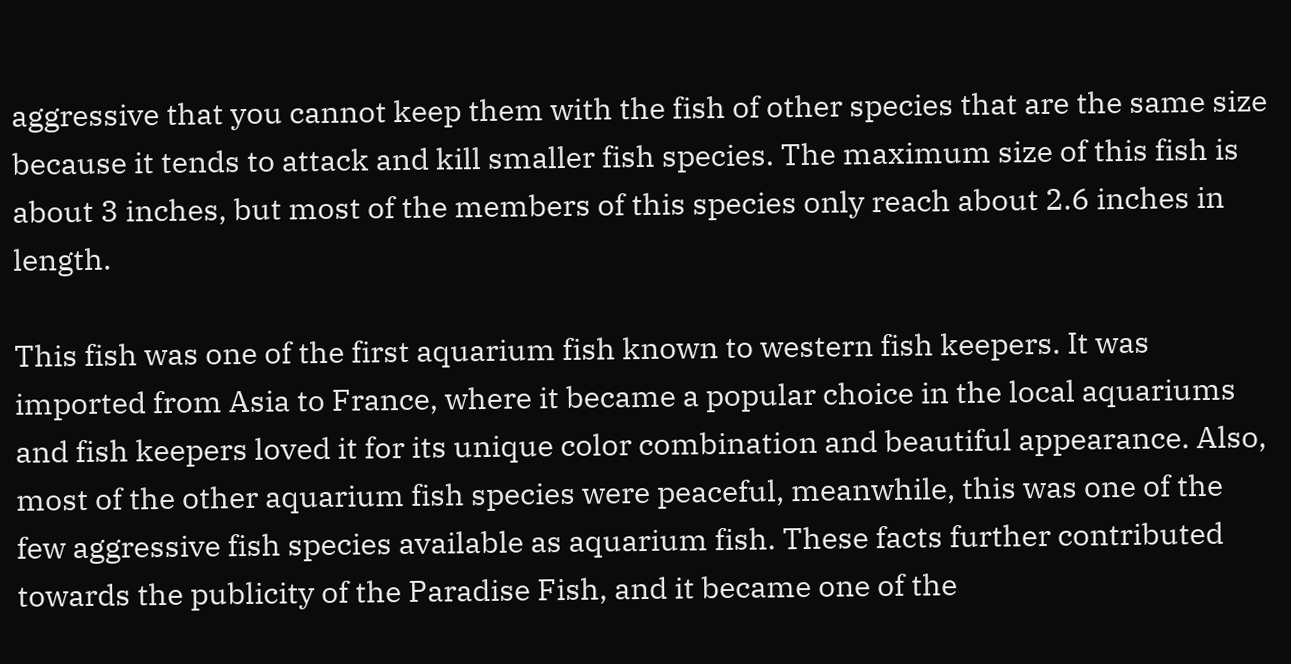aggressive that you cannot keep them with the fish of other species that are the same size because it tends to attack and kill smaller fish species. The maximum size of this fish is about 3 inches, but most of the members of this species only reach about 2.6 inches in length.

This fish was one of the first aquarium fish known to western fish keepers. It was imported from Asia to France, where it became a popular choice in the local aquariums and fish keepers loved it for its unique color combination and beautiful appearance. Also, most of the other aquarium fish species were peaceful, meanwhile, this was one of the few aggressive fish species available as aquarium fish. These facts further contributed towards the publicity of the Paradise Fish, and it became one of the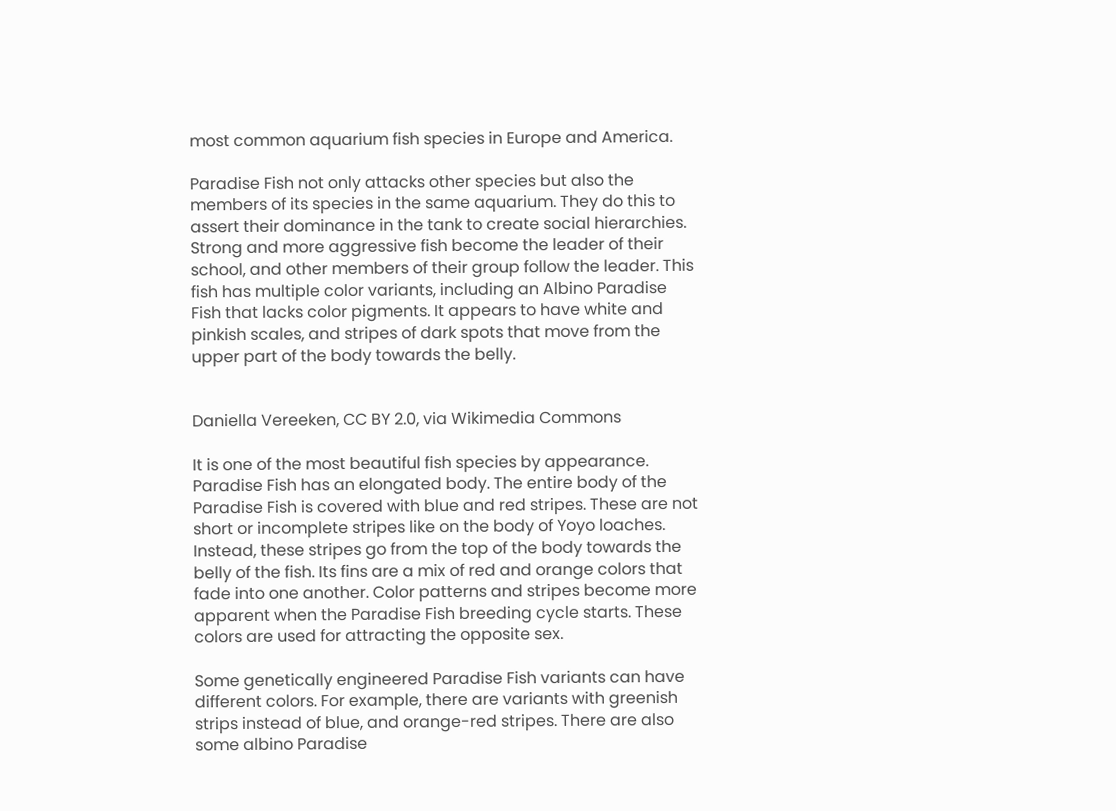most common aquarium fish species in Europe and America.

Paradise Fish not only attacks other species but also the members of its species in the same aquarium. They do this to assert their dominance in the tank to create social hierarchies. Strong and more aggressive fish become the leader of their school, and other members of their group follow the leader. This fish has multiple color variants, including an Albino Paradise Fish that lacks color pigments. It appears to have white and pinkish scales, and stripes of dark spots that move from the upper part of the body towards the belly.


Daniella Vereeken, CC BY 2.0, via Wikimedia Commons

It is one of the most beautiful fish species by appearance. Paradise Fish has an elongated body. The entire body of the Paradise Fish is covered with blue and red stripes. These are not short or incomplete stripes like on the body of Yoyo loaches. Instead, these stripes go from the top of the body towards the belly of the fish. Its fins are a mix of red and orange colors that fade into one another. Color patterns and stripes become more apparent when the Paradise Fish breeding cycle starts. These colors are used for attracting the opposite sex.

Some genetically engineered Paradise Fish variants can have different colors. For example, there are variants with greenish strips instead of blue, and orange-red stripes. There are also some albino Paradise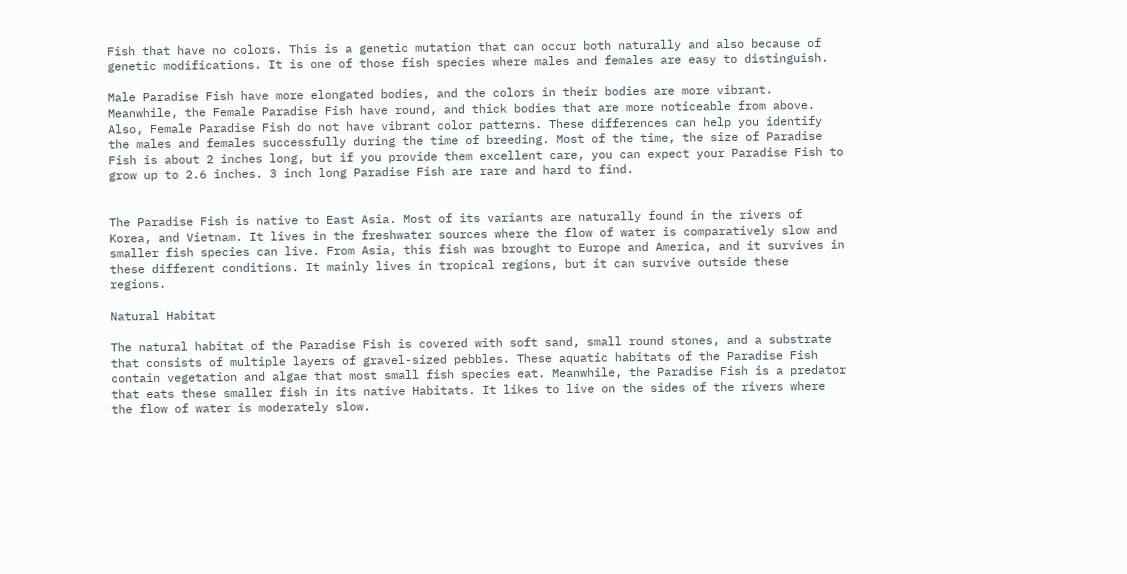Fish that have no colors. This is a genetic mutation that can occur both naturally and also because of genetic modifications. It is one of those fish species where males and females are easy to distinguish.

Male Paradise Fish have more elongated bodies, and the colors in their bodies are more vibrant. Meanwhile, the Female Paradise Fish have round, and thick bodies that are more noticeable from above. Also, Female Paradise Fish do not have vibrant color patterns. These differences can help you identify the males and females successfully during the time of breeding. Most of the time, the size of Paradise Fish is about 2 inches long, but if you provide them excellent care, you can expect your Paradise Fish to grow up to 2.6 inches. 3 inch long Paradise Fish are rare and hard to find.


The Paradise Fish is native to East Asia. Most of its variants are naturally found in the rivers of Korea, and Vietnam. It lives in the freshwater sources where the flow of water is comparatively slow and smaller fish species can live. From Asia, this fish was brought to Europe and America, and it survives in these different conditions. It mainly lives in tropical regions, but it can survive outside these regions.

Natural Habitat

The natural habitat of the Paradise Fish is covered with soft sand, small round stones, and a substrate that consists of multiple layers of gravel-sized pebbles. These aquatic habitats of the Paradise Fish contain vegetation and algae that most small fish species eat. Meanwhile, the Paradise Fish is a predator that eats these smaller fish in its native Habitats. It likes to live on the sides of the rivers where the flow of water is moderately slow.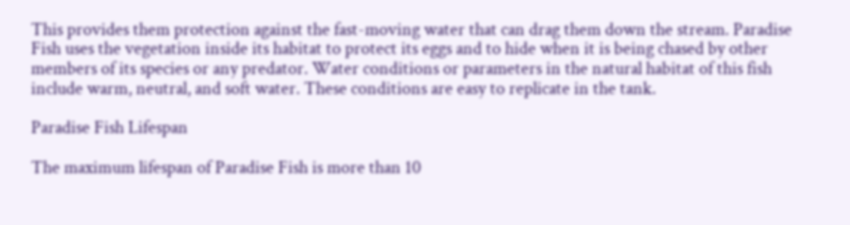This provides them protection against the fast-moving water that can drag them down the stream. Paradise Fish uses the vegetation inside its habitat to protect its eggs and to hide when it is being chased by other members of its species or any predator. Water conditions or parameters in the natural habitat of this fish include warm, neutral, and soft water. These conditions are easy to replicate in the tank.

Paradise Fish Lifespan

The maximum lifespan of Paradise Fish is more than 10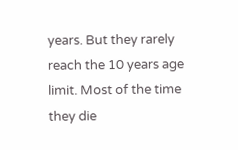years. But they rarely reach the 10 years age limit. Most of the time they die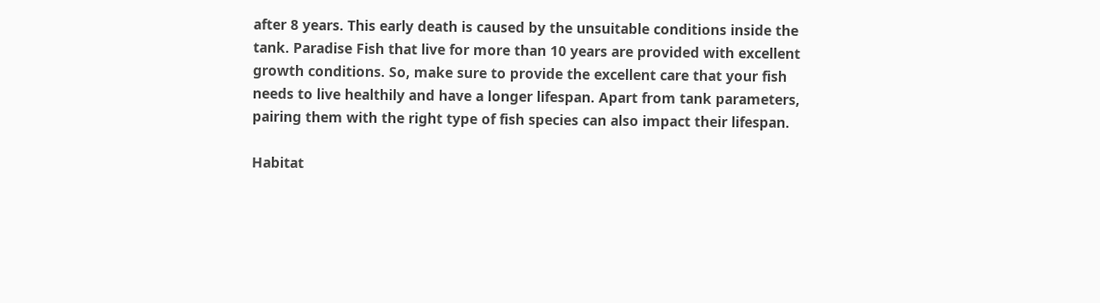after 8 years. This early death is caused by the unsuitable conditions inside the tank. Paradise Fish that live for more than 10 years are provided with excellent growth conditions. So, make sure to provide the excellent care that your fish needs to live healthily and have a longer lifespan. Apart from tank parameters, pairing them with the right type of fish species can also impact their lifespan.

Habitat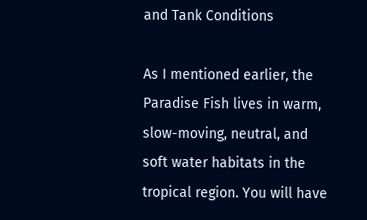and Tank Conditions

As I mentioned earlier, the Paradise Fish lives in warm, slow-moving, neutral, and soft water habitats in the tropical region. You will have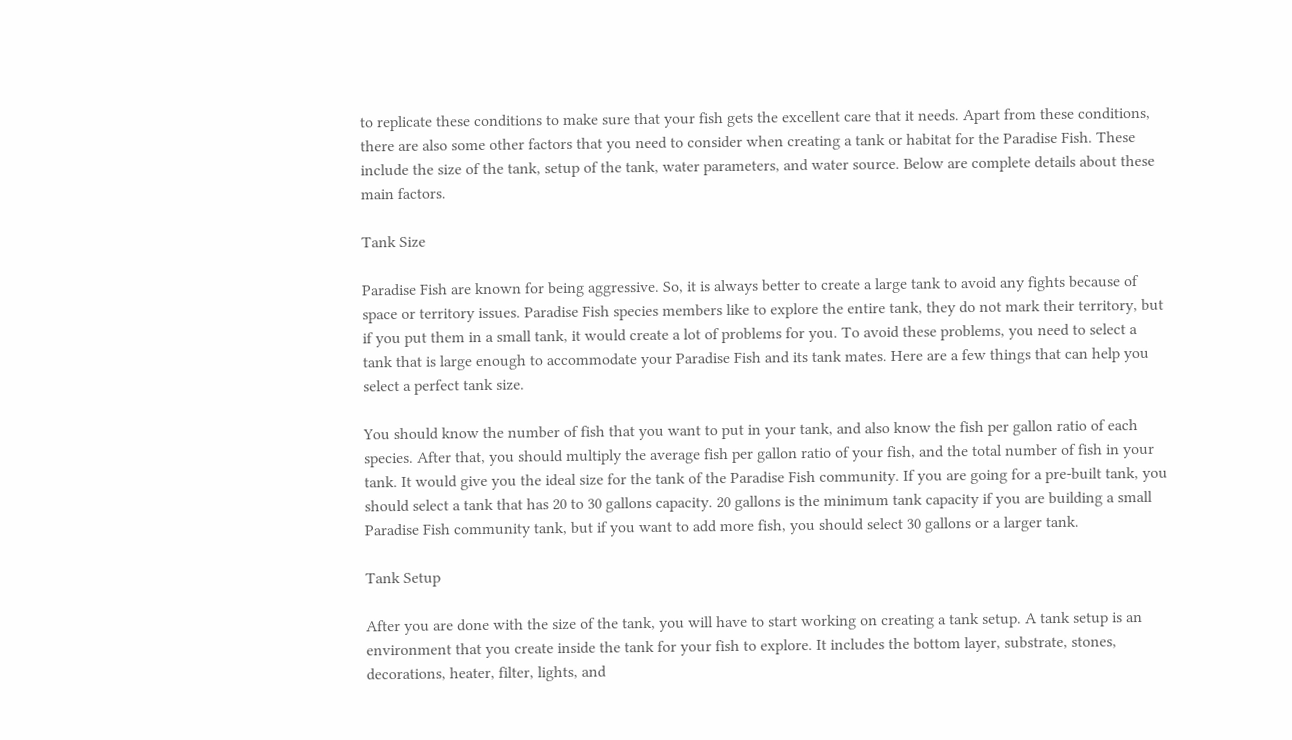to replicate these conditions to make sure that your fish gets the excellent care that it needs. Apart from these conditions, there are also some other factors that you need to consider when creating a tank or habitat for the Paradise Fish. These include the size of the tank, setup of the tank, water parameters, and water source. Below are complete details about these main factors.

Tank Size

Paradise Fish are known for being aggressive. So, it is always better to create a large tank to avoid any fights because of space or territory issues. Paradise Fish species members like to explore the entire tank, they do not mark their territory, but if you put them in a small tank, it would create a lot of problems for you. To avoid these problems, you need to select a tank that is large enough to accommodate your Paradise Fish and its tank mates. Here are a few things that can help you select a perfect tank size.

You should know the number of fish that you want to put in your tank, and also know the fish per gallon ratio of each species. After that, you should multiply the average fish per gallon ratio of your fish, and the total number of fish in your tank. It would give you the ideal size for the tank of the Paradise Fish community. If you are going for a pre-built tank, you should select a tank that has 20 to 30 gallons capacity. 20 gallons is the minimum tank capacity if you are building a small Paradise Fish community tank, but if you want to add more fish, you should select 30 gallons or a larger tank.

Tank Setup

After you are done with the size of the tank, you will have to start working on creating a tank setup. A tank setup is an environment that you create inside the tank for your fish to explore. It includes the bottom layer, substrate, stones, decorations, heater, filter, lights, and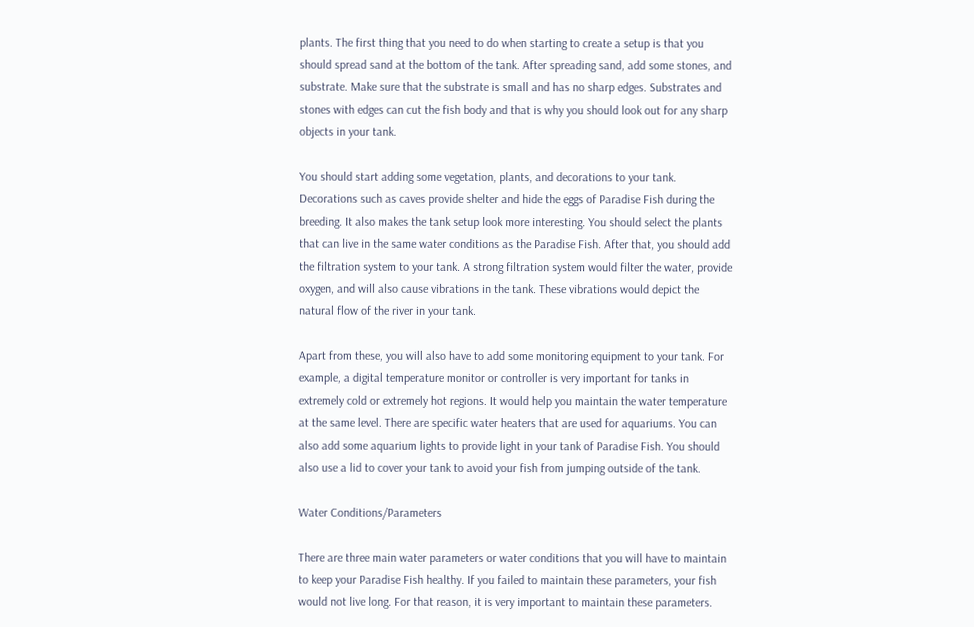plants. The first thing that you need to do when starting to create a setup is that you should spread sand at the bottom of the tank. After spreading sand, add some stones, and substrate. Make sure that the substrate is small and has no sharp edges. Substrates and stones with edges can cut the fish body and that is why you should look out for any sharp objects in your tank.

You should start adding some vegetation, plants, and decorations to your tank. Decorations such as caves provide shelter and hide the eggs of Paradise Fish during the breeding. It also makes the tank setup look more interesting. You should select the plants that can live in the same water conditions as the Paradise Fish. After that, you should add the filtration system to your tank. A strong filtration system would filter the water, provide oxygen, and will also cause vibrations in the tank. These vibrations would depict the natural flow of the river in your tank.

Apart from these, you will also have to add some monitoring equipment to your tank. For example, a digital temperature monitor or controller is very important for tanks in extremely cold or extremely hot regions. It would help you maintain the water temperature at the same level. There are specific water heaters that are used for aquariums. You can also add some aquarium lights to provide light in your tank of Paradise Fish. You should also use a lid to cover your tank to avoid your fish from jumping outside of the tank.

Water Conditions/Parameters

There are three main water parameters or water conditions that you will have to maintain to keep your Paradise Fish healthy. If you failed to maintain these parameters, your fish would not live long. For that reason, it is very important to maintain these parameters.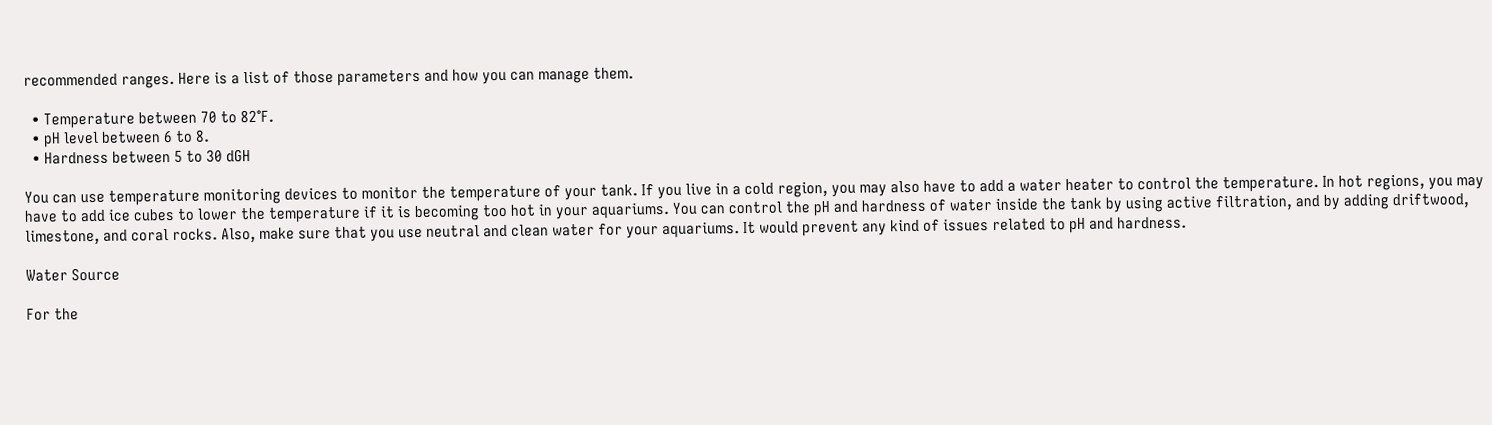recommended ranges. Here is a list of those parameters and how you can manage them.

  • Temperature between 70 to 82°F.
  • pH level between 6 to 8.
  • Hardness between 5 to 30 dGH

You can use temperature monitoring devices to monitor the temperature of your tank. If you live in a cold region, you may also have to add a water heater to control the temperature. In hot regions, you may have to add ice cubes to lower the temperature if it is becoming too hot in your aquariums. You can control the pH and hardness of water inside the tank by using active filtration, and by adding driftwood, limestone, and coral rocks. Also, make sure that you use neutral and clean water for your aquariums. It would prevent any kind of issues related to pH and hardness.

Water Source

For the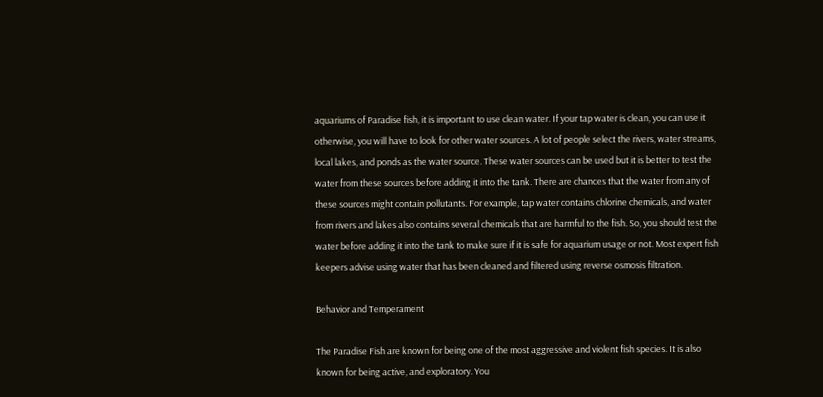aquariums of Paradise fish, it is important to use clean water. If your tap water is clean, you can use it otherwise, you will have to look for other water sources. A lot of people select the rivers, water streams, local lakes, and ponds as the water source. These water sources can be used but it is better to test the water from these sources before adding it into the tank. There are chances that the water from any of these sources might contain pollutants. For example, tap water contains chlorine chemicals, and water from rivers and lakes also contains several chemicals that are harmful to the fish. So, you should test the water before adding it into the tank to make sure if it is safe for aquarium usage or not. Most expert fish keepers advise using water that has been cleaned and filtered using reverse osmosis filtration.

Behavior and Temperament

The Paradise Fish are known for being one of the most aggressive and violent fish species. It is also known for being active, and exploratory. You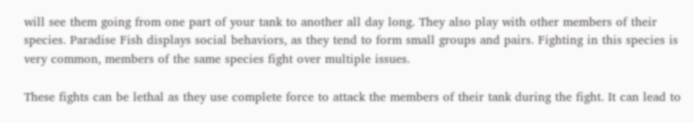will see them going from one part of your tank to another all day long. They also play with other members of their species. Paradise Fish displays social behaviors, as they tend to form small groups and pairs. Fighting in this species is very common, members of the same species fight over multiple issues.

These fights can be lethal as they use complete force to attack the members of their tank during the fight. It can lead to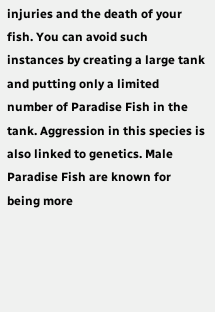injuries and the death of your fish. You can avoid such instances by creating a large tank and putting only a limited number of Paradise Fish in the tank. Aggression in this species is also linked to genetics. Male Paradise Fish are known for being more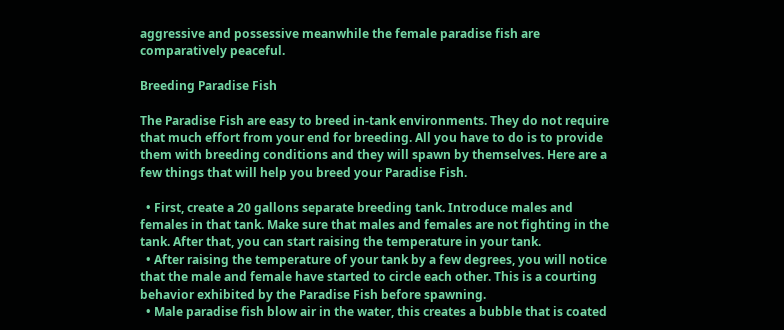aggressive and possessive meanwhile the female paradise fish are comparatively peaceful.

Breeding Paradise Fish

The Paradise Fish are easy to breed in-tank environments. They do not require that much effort from your end for breeding. All you have to do is to provide them with breeding conditions and they will spawn by themselves. Here are a few things that will help you breed your Paradise Fish.

  • First, create a 20 gallons separate breeding tank. Introduce males and females in that tank. Make sure that males and females are not fighting in the tank. After that, you can start raising the temperature in your tank.
  • After raising the temperature of your tank by a few degrees, you will notice that the male and female have started to circle each other. This is a courting behavior exhibited by the Paradise Fish before spawning.
  • Male paradise fish blow air in the water, this creates a bubble that is coated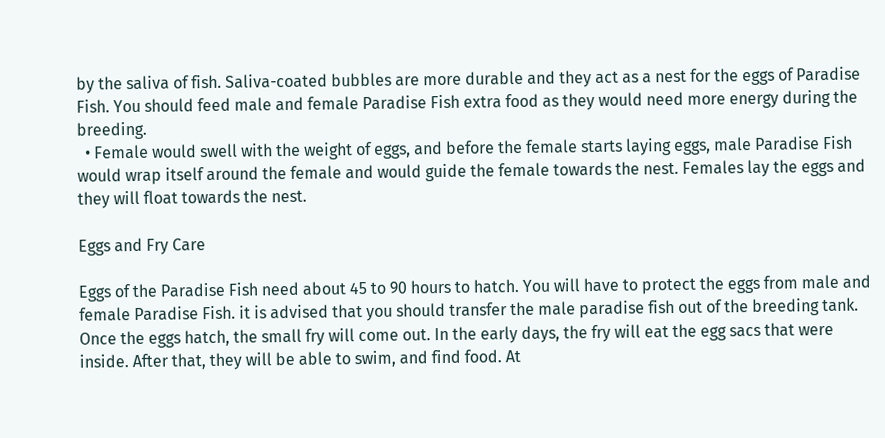by the saliva of fish. Saliva-coated bubbles are more durable and they act as a nest for the eggs of Paradise Fish. You should feed male and female Paradise Fish extra food as they would need more energy during the breeding.
  • Female would swell with the weight of eggs, and before the female starts laying eggs, male Paradise Fish would wrap itself around the female and would guide the female towards the nest. Females lay the eggs and they will float towards the nest.

Eggs and Fry Care

Eggs of the Paradise Fish need about 45 to 90 hours to hatch. You will have to protect the eggs from male and female Paradise Fish. it is advised that you should transfer the male paradise fish out of the breeding tank. Once the eggs hatch, the small fry will come out. In the early days, the fry will eat the egg sacs that were inside. After that, they will be able to swim, and find food. At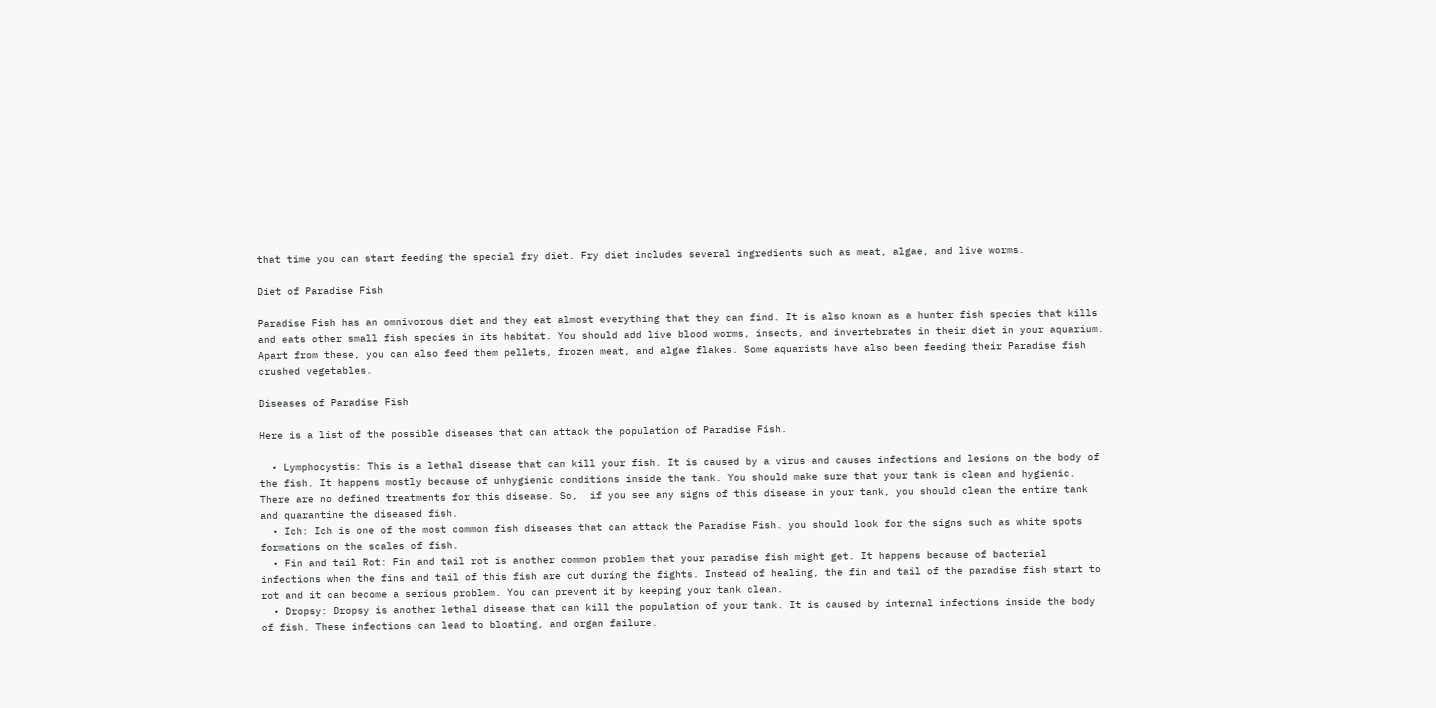that time you can start feeding the special fry diet. Fry diet includes several ingredients such as meat, algae, and live worms.

Diet of Paradise Fish

Paradise Fish has an omnivorous diet and they eat almost everything that they can find. It is also known as a hunter fish species that kills and eats other small fish species in its habitat. You should add live blood worms, insects, and invertebrates in their diet in your aquarium. Apart from these, you can also feed them pellets, frozen meat, and algae flakes. Some aquarists have also been feeding their Paradise fish crushed vegetables.

Diseases of Paradise Fish

Here is a list of the possible diseases that can attack the population of Paradise Fish.

  • Lymphocystis: This is a lethal disease that can kill your fish. It is caused by a virus and causes infections and lesions on the body of the fish. It happens mostly because of unhygienic conditions inside the tank. You should make sure that your tank is clean and hygienic. There are no defined treatments for this disease. So,  if you see any signs of this disease in your tank, you should clean the entire tank and quarantine the diseased fish.
  • Ich: Ich is one of the most common fish diseases that can attack the Paradise Fish. you should look for the signs such as white spots formations on the scales of fish.
  • Fin and tail Rot: Fin and tail rot is another common problem that your paradise fish might get. It happens because of bacterial infections when the fins and tail of this fish are cut during the fights. Instead of healing, the fin and tail of the paradise fish start to rot and it can become a serious problem. You can prevent it by keeping your tank clean.
  • Dropsy: Dropsy is another lethal disease that can kill the population of your tank. It is caused by internal infections inside the body of fish. These infections can lead to bloating, and organ failure.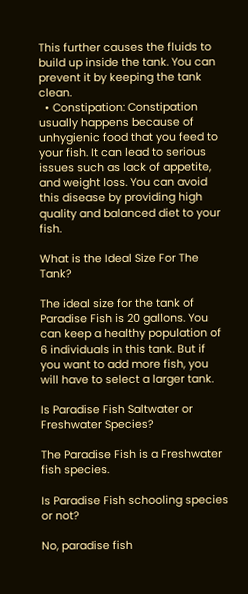This further causes the fluids to build up inside the tank. You can prevent it by keeping the tank clean.
  • Constipation: Constipation usually happens because of unhygienic food that you feed to your fish. It can lead to serious issues such as lack of appetite, and weight loss. You can avoid this disease by providing high quality and balanced diet to your fish.

What is the Ideal Size For The Tank?

The ideal size for the tank of Paradise Fish is 20 gallons. You can keep a healthy population of 6 individuals in this tank. But if you want to add more fish, you will have to select a larger tank.

Is Paradise Fish Saltwater or Freshwater Species?

The Paradise Fish is a Freshwater fish species.

Is Paradise Fish schooling species or not?

No, paradise fish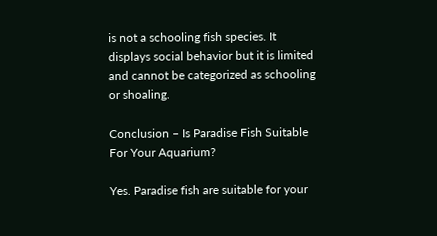is not a schooling fish species. It displays social behavior but it is limited and cannot be categorized as schooling or shoaling.

Conclusion – Is Paradise Fish Suitable For Your Aquarium?

Yes. Paradise fish are suitable for your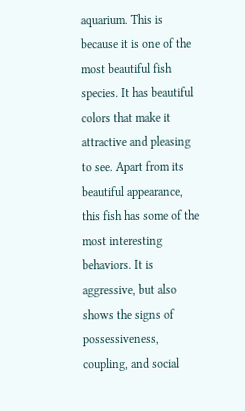aquarium. This is because it is one of the most beautiful fish species. It has beautiful colors that make it attractive and pleasing to see. Apart from its beautiful appearance, this fish has some of the most interesting behaviors. It is aggressive, but also shows the signs of possessiveness, coupling, and social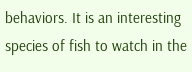behaviors. It is an interesting species of fish to watch in the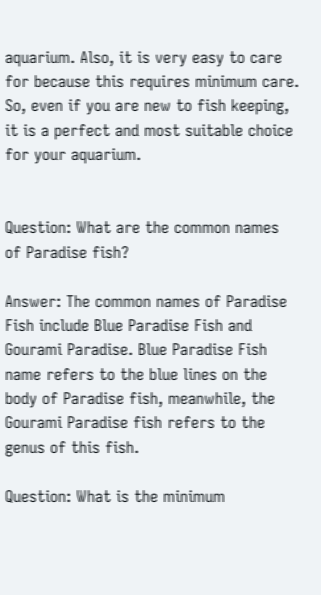aquarium. Also, it is very easy to care for because this requires minimum care. So, even if you are new to fish keeping, it is a perfect and most suitable choice for your aquarium.


Question: What are the common names of Paradise fish?

Answer: The common names of Paradise Fish include Blue Paradise Fish and Gourami Paradise. Blue Paradise Fish name refers to the blue lines on the body of Paradise fish, meanwhile, the Gourami Paradise fish refers to the genus of this fish.

Question: What is the minimum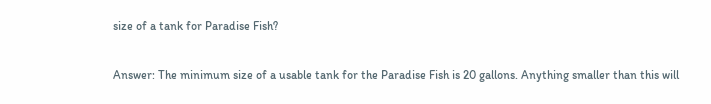size of a tank for Paradise Fish?

Answer: The minimum size of a usable tank for the Paradise Fish is 20 gallons. Anything smaller than this will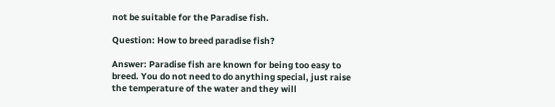not be suitable for the Paradise fish.

Question: How to breed paradise fish?

Answer: Paradise fish are known for being too easy to breed. You do not need to do anything special, just raise the temperature of the water and they will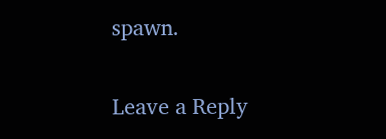spawn.

Leave a Reply